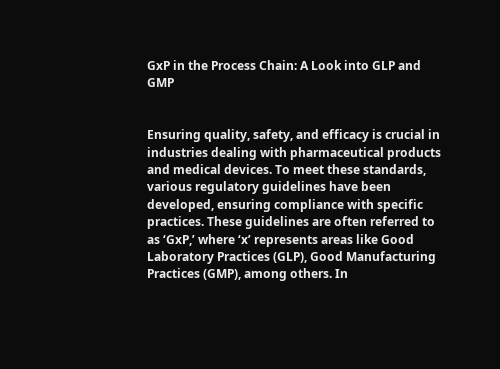GxP in the Process Chain: A Look into GLP and GMP


Ensuring quality, safety, and efficacy is crucial in industries dealing with pharmaceutical products and medical devices. To meet these standards, various regulatory guidelines have been developed, ensuring compliance with specific practices. These guidelines are often referred to as ‘GxP,’ where ‘x’ represents areas like Good Laboratory Practices (GLP), Good Manufacturing Practices (GMP), among others. In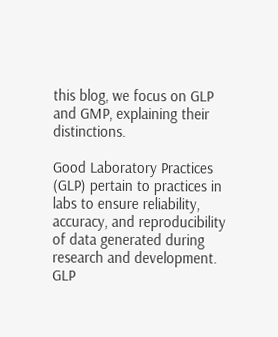this blog, we focus on GLP and GMP, explaining their distinctions.

Good Laboratory Practices (GLP) pertain to practices in labs to ensure reliability, accuracy, and reproducibility of data generated during research and development. GLP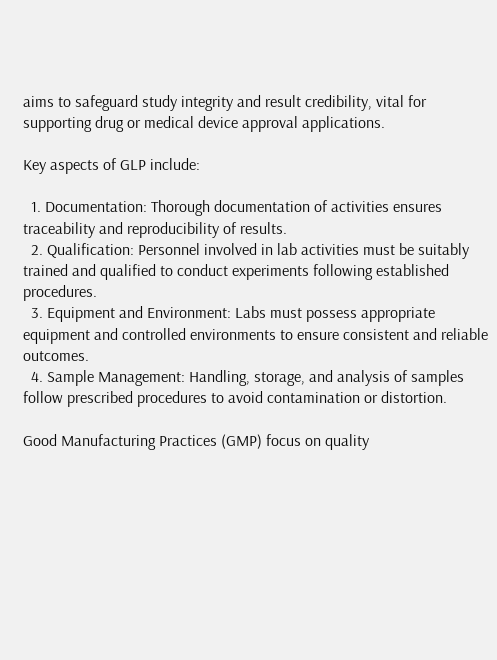aims to safeguard study integrity and result credibility, vital for supporting drug or medical device approval applications.

Key aspects of GLP include:

  1. Documentation: Thorough documentation of activities ensures traceability and reproducibility of results.
  2. Qualification: Personnel involved in lab activities must be suitably trained and qualified to conduct experiments following established procedures.
  3. Equipment and Environment: Labs must possess appropriate equipment and controlled environments to ensure consistent and reliable outcomes.
  4. Sample Management: Handling, storage, and analysis of samples follow prescribed procedures to avoid contamination or distortion.

Good Manufacturing Practices (GMP) focus on quality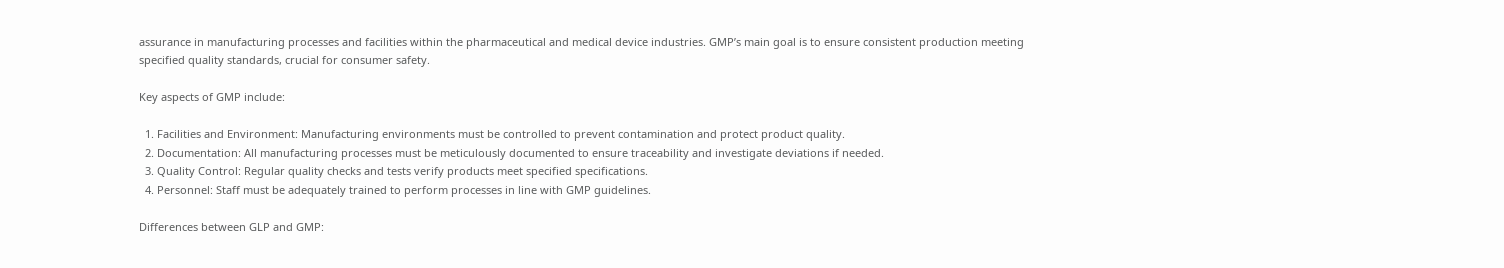assurance in manufacturing processes and facilities within the pharmaceutical and medical device industries. GMP’s main goal is to ensure consistent production meeting specified quality standards, crucial for consumer safety.

Key aspects of GMP include:

  1. Facilities and Environment: Manufacturing environments must be controlled to prevent contamination and protect product quality.
  2. Documentation: All manufacturing processes must be meticulously documented to ensure traceability and investigate deviations if needed.
  3. Quality Control: Regular quality checks and tests verify products meet specified specifications.
  4. Personnel: Staff must be adequately trained to perform processes in line with GMP guidelines.

Differences between GLP and GMP: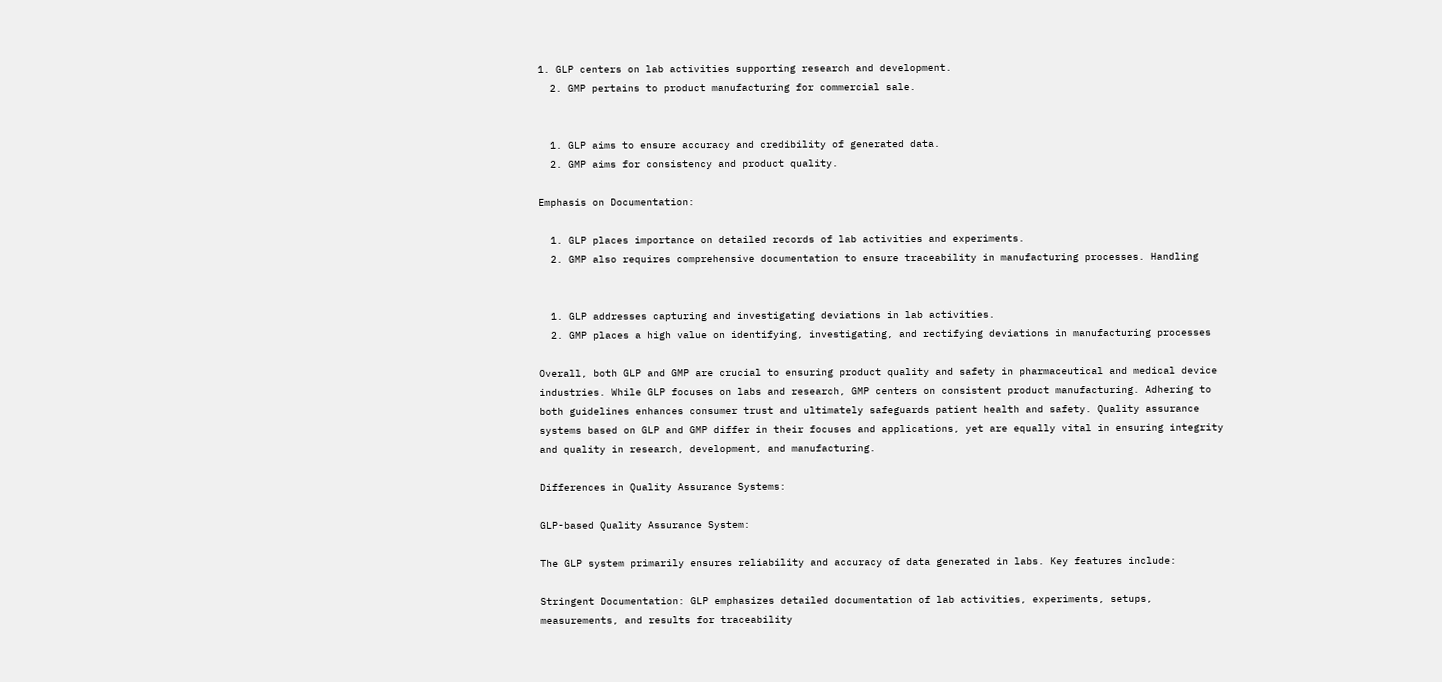1. GLP centers on lab activities supporting research and development.
  2. GMP pertains to product manufacturing for commercial sale.


  1. GLP aims to ensure accuracy and credibility of generated data.
  2. GMP aims for consistency and product quality.

Emphasis on Documentation:

  1. GLP places importance on detailed records of lab activities and experiments.
  2. GMP also requires comprehensive documentation to ensure traceability in manufacturing processes. Handling


  1. GLP addresses capturing and investigating deviations in lab activities.
  2. GMP places a high value on identifying, investigating, and rectifying deviations in manufacturing processes

Overall, both GLP and GMP are crucial to ensuring product quality and safety in pharmaceutical and medical device industries. While GLP focuses on labs and research, GMP centers on consistent product manufacturing. Adhering to both guidelines enhances consumer trust and ultimately safeguards patient health and safety. Quality assurance systems based on GLP and GMP differ in their focuses and applications, yet are equally vital in ensuring integrity and quality in research, development, and manufacturing.

Differences in Quality Assurance Systems:

GLP-based Quality Assurance System:

The GLP system primarily ensures reliability and accuracy of data generated in labs. Key features include:

Stringent Documentation: GLP emphasizes detailed documentation of lab activities, experiments, setups, measurements, and results for traceability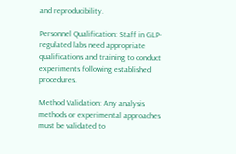and reproducibility.

Personnel Qualification: Staff in GLP-regulated labs need appropriate qualifications and training to conduct experiments following established procedures.

Method Validation: Any analysis methods or experimental approaches must be validated to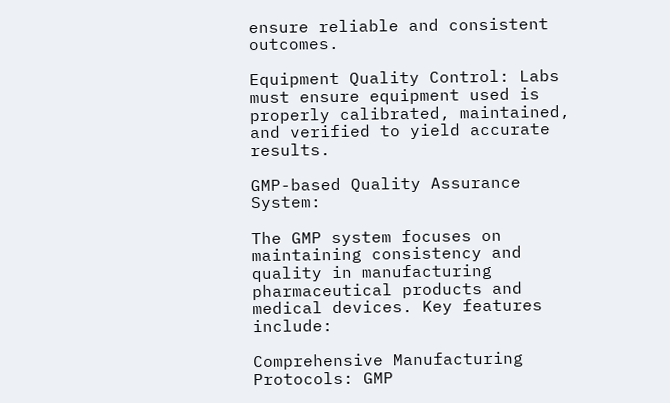ensure reliable and consistent outcomes.

Equipment Quality Control: Labs must ensure equipment used is properly calibrated, maintained, and verified to yield accurate results.

GMP-based Quality Assurance System:

The GMP system focuses on maintaining consistency and quality in manufacturing pharmaceutical products and medical devices. Key features include:

Comprehensive Manufacturing Protocols: GMP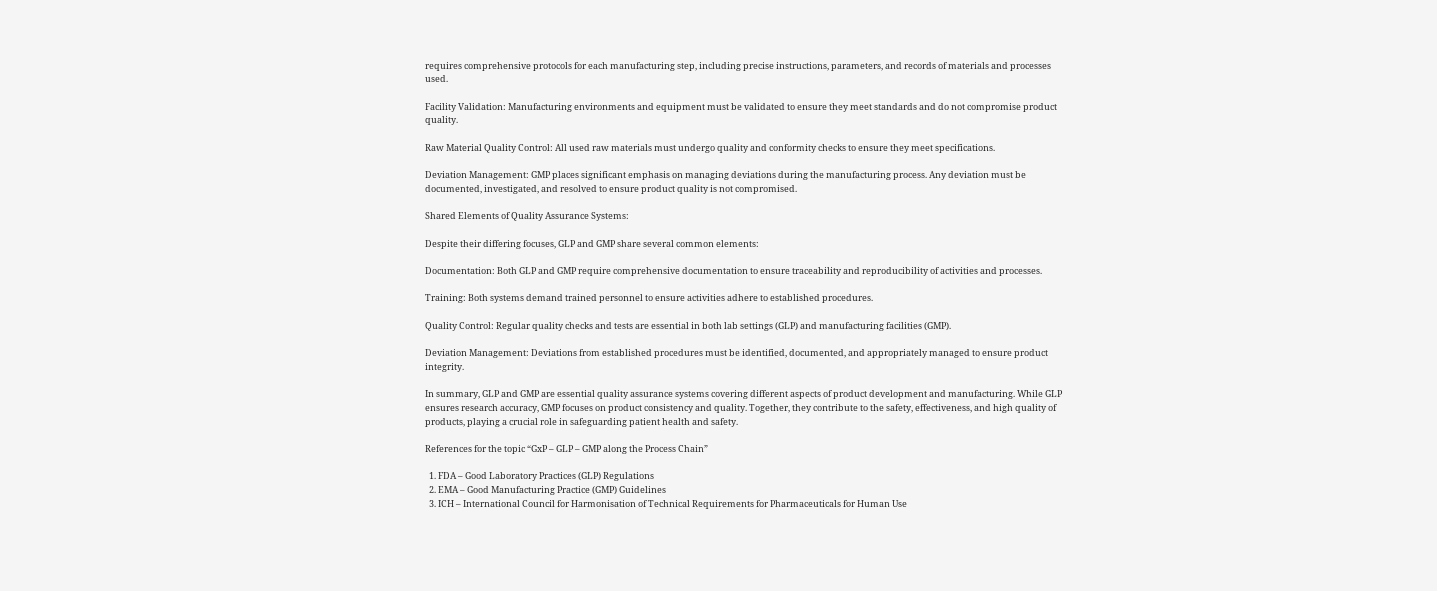requires comprehensive protocols for each manufacturing step, including precise instructions, parameters, and records of materials and processes used.

Facility Validation: Manufacturing environments and equipment must be validated to ensure they meet standards and do not compromise product quality.

Raw Material Quality Control: All used raw materials must undergo quality and conformity checks to ensure they meet specifications.

Deviation Management: GMP places significant emphasis on managing deviations during the manufacturing process. Any deviation must be documented, investigated, and resolved to ensure product quality is not compromised.

Shared Elements of Quality Assurance Systems:

Despite their differing focuses, GLP and GMP share several common elements:

Documentation: Both GLP and GMP require comprehensive documentation to ensure traceability and reproducibility of activities and processes.

Training: Both systems demand trained personnel to ensure activities adhere to established procedures.

Quality Control: Regular quality checks and tests are essential in both lab settings (GLP) and manufacturing facilities (GMP).

Deviation Management: Deviations from established procedures must be identified, documented, and appropriately managed to ensure product integrity.

In summary, GLP and GMP are essential quality assurance systems covering different aspects of product development and manufacturing. While GLP ensures research accuracy, GMP focuses on product consistency and quality. Together, they contribute to the safety, effectiveness, and high quality of products, playing a crucial role in safeguarding patient health and safety.

References for the topic “GxP – GLP – GMP along the Process Chain”

  1. FDA – Good Laboratory Practices (GLP) Regulations
  2. EMA – Good Manufacturing Practice (GMP) Guidelines
  3. ICH – International Council for Harmonisation of Technical Requirements for Pharmaceuticals for Human Use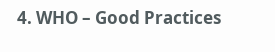4. WHO – Good Practices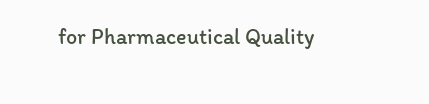for Pharmaceutical Quality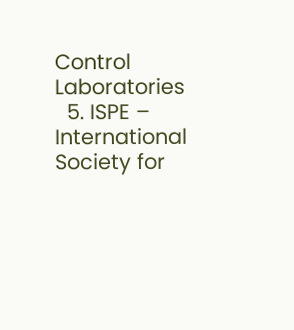Control Laboratories
  5. ISPE – International Society for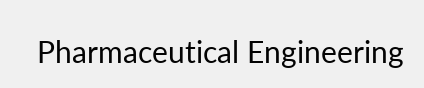Pharmaceutical Engineering